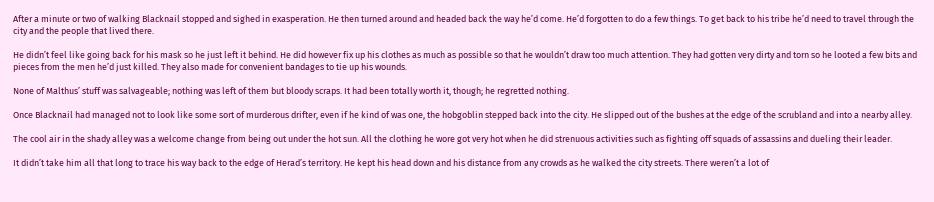After a minute or two of walking Blacknail stopped and sighed in exasperation. He then turned around and headed back the way he’d come. He’d forgotten to do a few things. To get back to his tribe he’d need to travel through the city and the people that lived there.

He didn’t feel like going back for his mask so he just left it behind. He did however fix up his clothes as much as possible so that he wouldn’t draw too much attention. They had gotten very dirty and torn so he looted a few bits and pieces from the men he’d just killed. They also made for convenient bandages to tie up his wounds.

None of Malthus’ stuff was salvageable; nothing was left of them but bloody scraps. It had been totally worth it, though; he regretted nothing.

Once Blacknail had managed not to look like some sort of murderous drifter, even if he kind of was one, the hobgoblin stepped back into the city. He slipped out of the bushes at the edge of the scrubland and into a nearby alley.

The cool air in the shady alley was a welcome change from being out under the hot sun. All the clothing he wore got very hot when he did strenuous activities such as fighting off squads of assassins and dueling their leader.

It didn’t take him all that long to trace his way back to the edge of Herad’s territory. He kept his head down and his distance from any crowds as he walked the city streets. There weren’t a lot of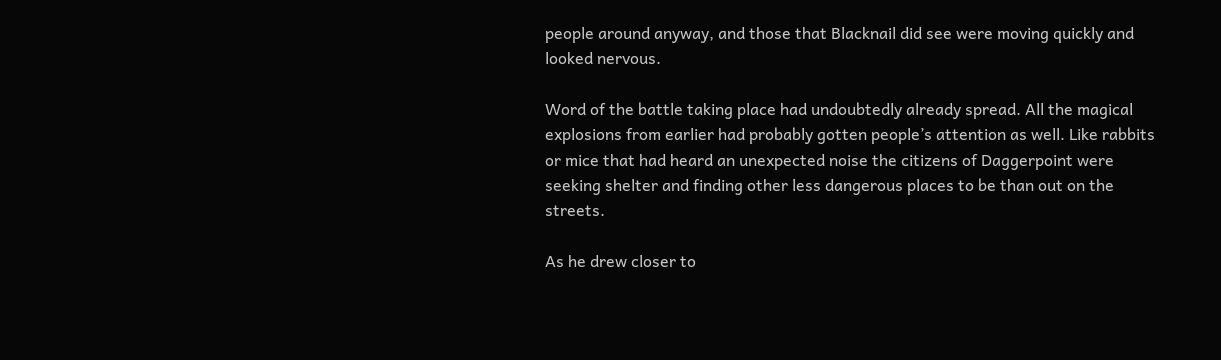people around anyway, and those that Blacknail did see were moving quickly and looked nervous.

Word of the battle taking place had undoubtedly already spread. All the magical explosions from earlier had probably gotten people’s attention as well. Like rabbits or mice that had heard an unexpected noise the citizens of Daggerpoint were seeking shelter and finding other less dangerous places to be than out on the streets.

As he drew closer to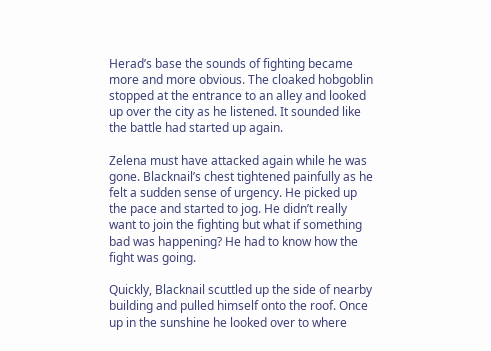Herad’s base the sounds of fighting became more and more obvious. The cloaked hobgoblin stopped at the entrance to an alley and looked up over the city as he listened. It sounded like the battle had started up again.

Zelena must have attacked again while he was gone. Blacknail’s chest tightened painfully as he felt a sudden sense of urgency. He picked up the pace and started to jog. He didn’t really want to join the fighting but what if something bad was happening? He had to know how the fight was going.

Quickly, Blacknail scuttled up the side of nearby building and pulled himself onto the roof. Once up in the sunshine he looked over to where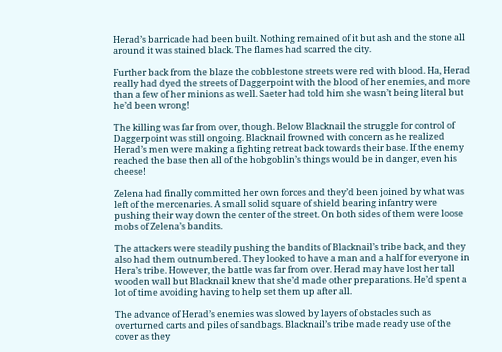Herad’s barricade had been built. Nothing remained of it but ash and the stone all around it was stained black. The flames had scarred the city.

Further back from the blaze the cobblestone streets were red with blood. Ha, Herad really had dyed the streets of Daggerpoint with the blood of her enemies, and more than a few of her minions as well. Saeter had told him she wasn’t being literal but he’d been wrong!

The killing was far from over, though. Below Blacknail the struggle for control of Daggerpoint was still ongoing. Blacknail frowned with concern as he realized Herad’s men were making a fighting retreat back towards their base. If the enemy reached the base then all of the hobgoblin’s things would be in danger, even his cheese!

Zelena had finally committed her own forces and they’d been joined by what was left of the mercenaries. A small solid square of shield bearing infantry were pushing their way down the center of the street. On both sides of them were loose mobs of Zelena’s bandits.

The attackers were steadily pushing the bandits of Blacknail’s tribe back, and they also had them outnumbered. They looked to have a man and a half for everyone in Hera’s tribe. However, the battle was far from over. Herad may have lost her tall wooden wall but Blacknail knew that she’d made other preparations. He’d spent a lot of time avoiding having to help set them up after all.

The advance of Herad’s enemies was slowed by layers of obstacles such as overturned carts and piles of sandbags. Blacknail’s tribe made ready use of the cover as they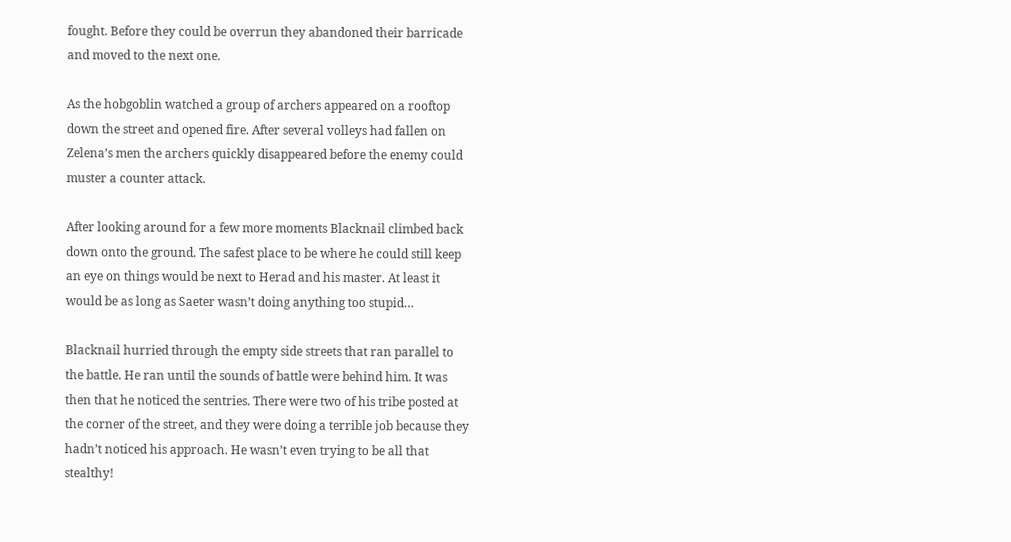fought. Before they could be overrun they abandoned their barricade and moved to the next one.

As the hobgoblin watched a group of archers appeared on a rooftop down the street and opened fire. After several volleys had fallen on Zelena’s men the archers quickly disappeared before the enemy could muster a counter attack.

After looking around for a few more moments Blacknail climbed back down onto the ground. The safest place to be where he could still keep an eye on things would be next to Herad and his master. At least it would be as long as Saeter wasn’t doing anything too stupid…

Blacknail hurried through the empty side streets that ran parallel to the battle. He ran until the sounds of battle were behind him. It was then that he noticed the sentries. There were two of his tribe posted at the corner of the street, and they were doing a terrible job because they hadn’t noticed his approach. He wasn’t even trying to be all that stealthy!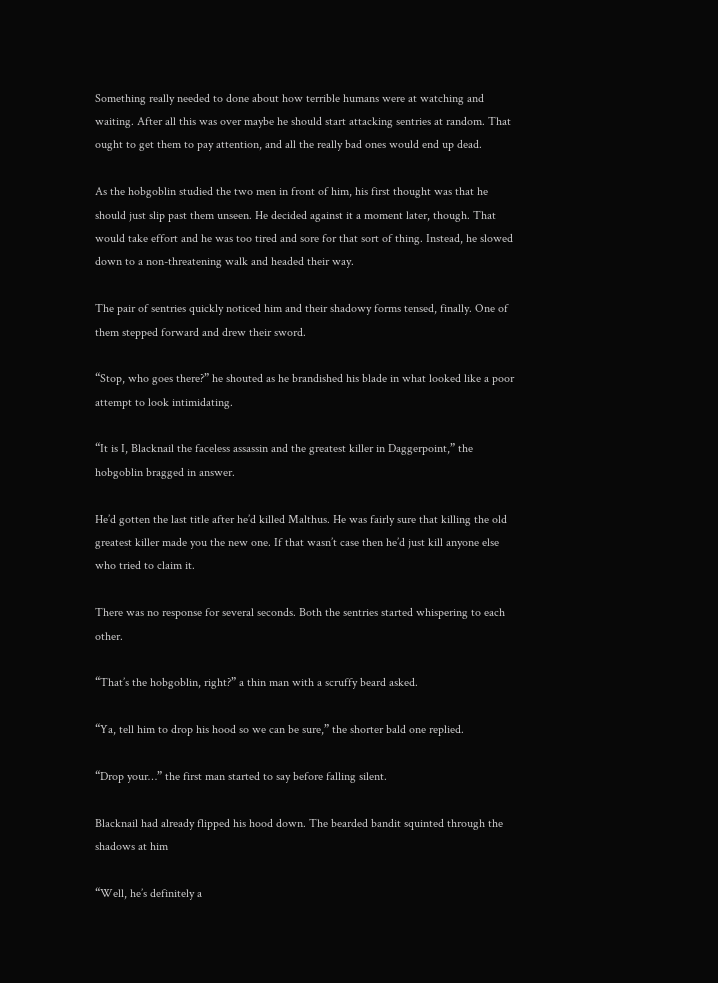Something really needed to done about how terrible humans were at watching and waiting. After all this was over maybe he should start attacking sentries at random. That ought to get them to pay attention, and all the really bad ones would end up dead.

As the hobgoblin studied the two men in front of him, his first thought was that he should just slip past them unseen. He decided against it a moment later, though. That would take effort and he was too tired and sore for that sort of thing. Instead, he slowed down to a non-threatening walk and headed their way.

The pair of sentries quickly noticed him and their shadowy forms tensed, finally. One of them stepped forward and drew their sword.

“Stop, who goes there?” he shouted as he brandished his blade in what looked like a poor attempt to look intimidating.

“It is I, Blacknail the faceless assassin and the greatest killer in Daggerpoint,” the hobgoblin bragged in answer.

He’d gotten the last title after he’d killed Malthus. He was fairly sure that killing the old greatest killer made you the new one. If that wasn’t case then he’d just kill anyone else who tried to claim it.

There was no response for several seconds. Both the sentries started whispering to each other.

“That’s the hobgoblin, right?” a thin man with a scruffy beard asked.

“Ya, tell him to drop his hood so we can be sure,” the shorter bald one replied.

“Drop your…” the first man started to say before falling silent.

Blacknail had already flipped his hood down. The bearded bandit squinted through the shadows at him

“Well, he’s definitely a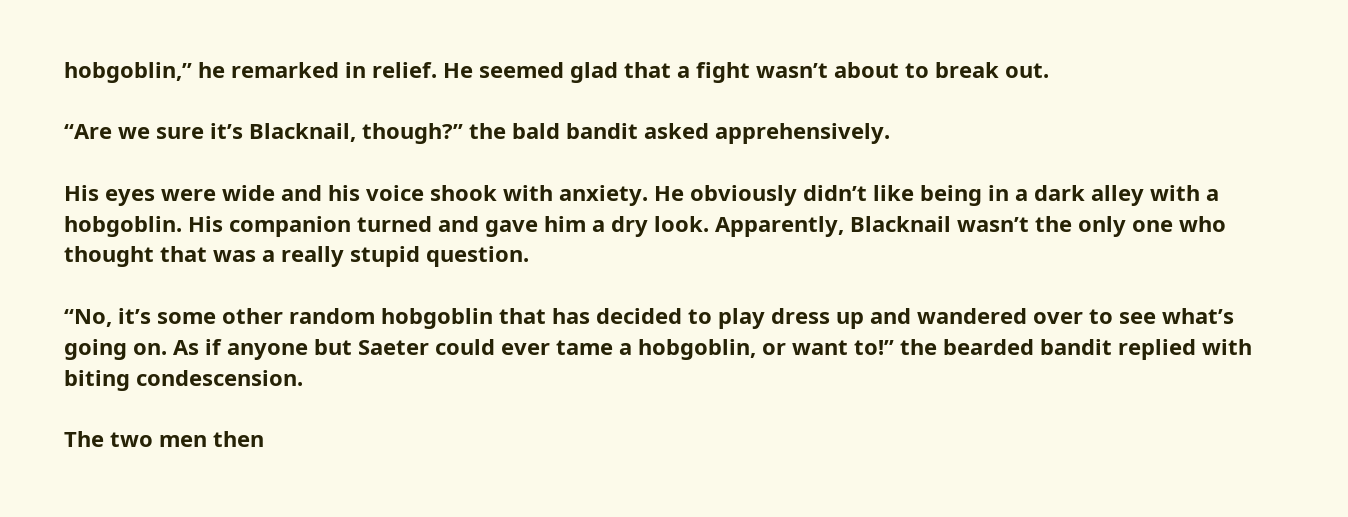hobgoblin,” he remarked in relief. He seemed glad that a fight wasn’t about to break out.

“Are we sure it’s Blacknail, though?” the bald bandit asked apprehensively.

His eyes were wide and his voice shook with anxiety. He obviously didn’t like being in a dark alley with a hobgoblin. His companion turned and gave him a dry look. Apparently, Blacknail wasn’t the only one who thought that was a really stupid question.

“No, it’s some other random hobgoblin that has decided to play dress up and wandered over to see what’s going on. As if anyone but Saeter could ever tame a hobgoblin, or want to!” the bearded bandit replied with biting condescension.

The two men then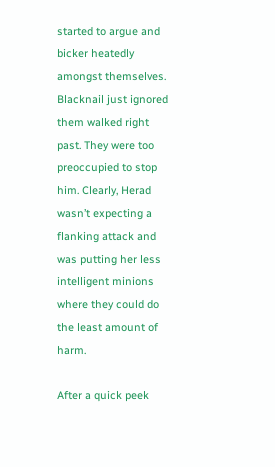started to argue and bicker heatedly amongst themselves. Blacknail just ignored them walked right past. They were too preoccupied to stop him. Clearly, Herad wasn’t expecting a flanking attack and was putting her less intelligent minions where they could do the least amount of harm.

After a quick peek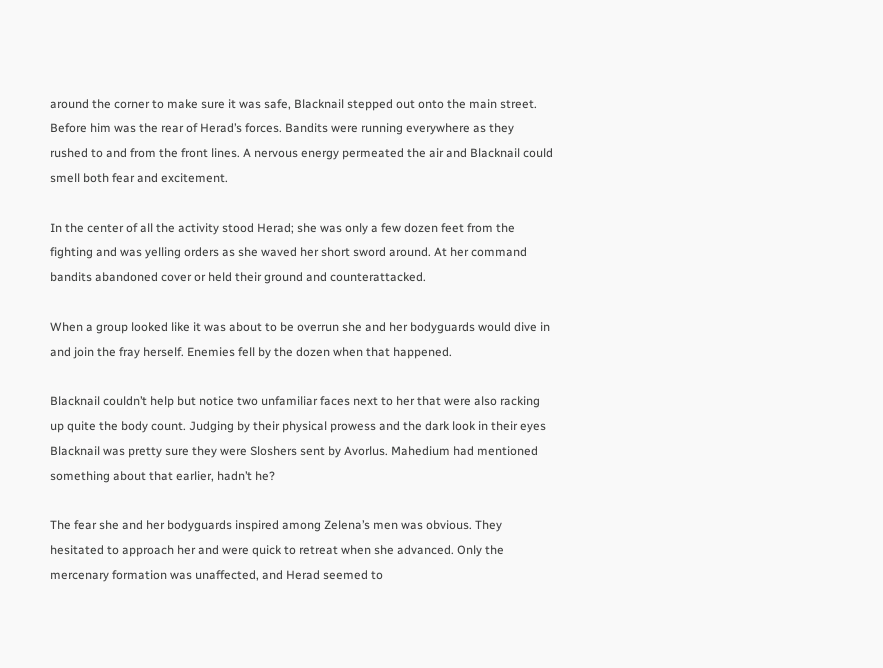around the corner to make sure it was safe, Blacknail stepped out onto the main street. Before him was the rear of Herad’s forces. Bandits were running everywhere as they rushed to and from the front lines. A nervous energy permeated the air and Blacknail could smell both fear and excitement.

In the center of all the activity stood Herad; she was only a few dozen feet from the fighting and was yelling orders as she waved her short sword around. At her command bandits abandoned cover or held their ground and counterattacked.

When a group looked like it was about to be overrun she and her bodyguards would dive in and join the fray herself. Enemies fell by the dozen when that happened.

Blacknail couldn’t help but notice two unfamiliar faces next to her that were also racking up quite the body count. Judging by their physical prowess and the dark look in their eyes Blacknail was pretty sure they were Sloshers sent by Avorlus. Mahedium had mentioned something about that earlier, hadn’t he?

The fear she and her bodyguards inspired among Zelena’s men was obvious. They hesitated to approach her and were quick to retreat when she advanced. Only the mercenary formation was unaffected, and Herad seemed to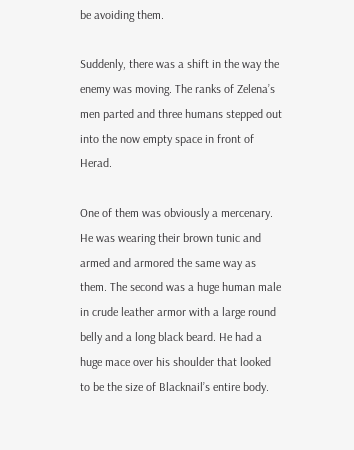be avoiding them.

Suddenly, there was a shift in the way the enemy was moving. The ranks of Zelena’s men parted and three humans stepped out into the now empty space in front of Herad.

One of them was obviously a mercenary. He was wearing their brown tunic and armed and armored the same way as them. The second was a huge human male in crude leather armor with a large round belly and a long black beard. He had a huge mace over his shoulder that looked to be the size of Blacknail’s entire body.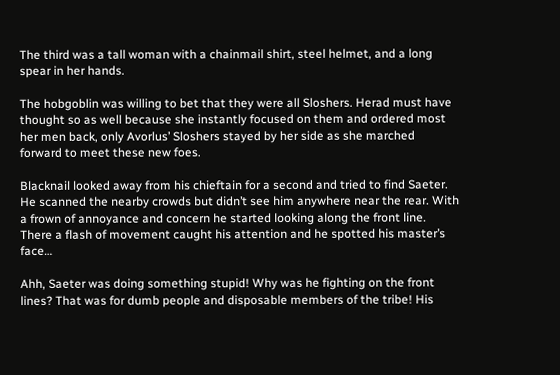The third was a tall woman with a chainmail shirt, steel helmet, and a long spear in her hands.

The hobgoblin was willing to bet that they were all Sloshers. Herad must have thought so as well because she instantly focused on them and ordered most her men back, only Avorlus’ Sloshers stayed by her side as she marched forward to meet these new foes.

Blacknail looked away from his chieftain for a second and tried to find Saeter. He scanned the nearby crowds but didn’t see him anywhere near the rear. With a frown of annoyance and concern he started looking along the front line. There a flash of movement caught his attention and he spotted his master’s face…

Ahh, Saeter was doing something stupid! Why was he fighting on the front lines? That was for dumb people and disposable members of the tribe! His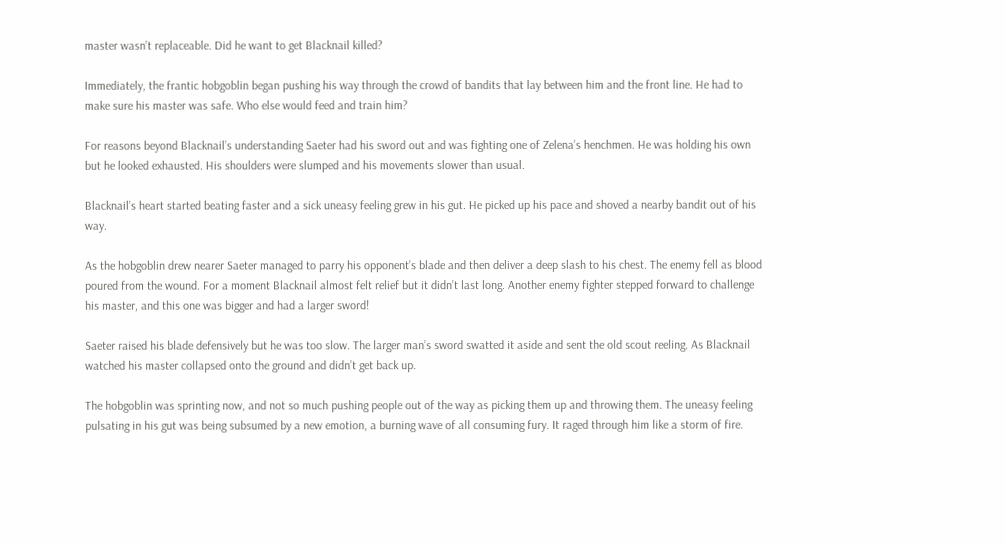master wasn’t replaceable. Did he want to get Blacknail killed?

Immediately, the frantic hobgoblin began pushing his way through the crowd of bandits that lay between him and the front line. He had to make sure his master was safe. Who else would feed and train him?

For reasons beyond Blacknail’s understanding Saeter had his sword out and was fighting one of Zelena’s henchmen. He was holding his own but he looked exhausted. His shoulders were slumped and his movements slower than usual.

Blacknail’s heart started beating faster and a sick uneasy feeling grew in his gut. He picked up his pace and shoved a nearby bandit out of his way.

As the hobgoblin drew nearer Saeter managed to parry his opponent’s blade and then deliver a deep slash to his chest. The enemy fell as blood poured from the wound. For a moment Blacknail almost felt relief but it didn’t last long. Another enemy fighter stepped forward to challenge his master, and this one was bigger and had a larger sword!

Saeter raised his blade defensively but he was too slow. The larger man’s sword swatted it aside and sent the old scout reeling. As Blacknail watched his master collapsed onto the ground and didn’t get back up.

The hobgoblin was sprinting now, and not so much pushing people out of the way as picking them up and throwing them. The uneasy feeling pulsating in his gut was being subsumed by a new emotion, a burning wave of all consuming fury. It raged through him like a storm of fire.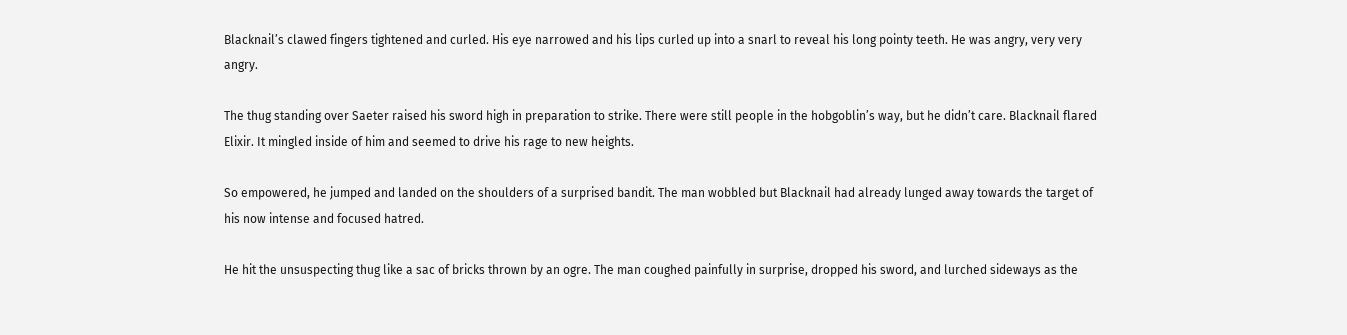Blacknail’s clawed fingers tightened and curled. His eye narrowed and his lips curled up into a snarl to reveal his long pointy teeth. He was angry, very very angry.

The thug standing over Saeter raised his sword high in preparation to strike. There were still people in the hobgoblin’s way, but he didn’t care. Blacknail flared Elixir. It mingled inside of him and seemed to drive his rage to new heights.

So empowered, he jumped and landed on the shoulders of a surprised bandit. The man wobbled but Blacknail had already lunged away towards the target of his now intense and focused hatred.

He hit the unsuspecting thug like a sac of bricks thrown by an ogre. The man coughed painfully in surprise, dropped his sword, and lurched sideways as the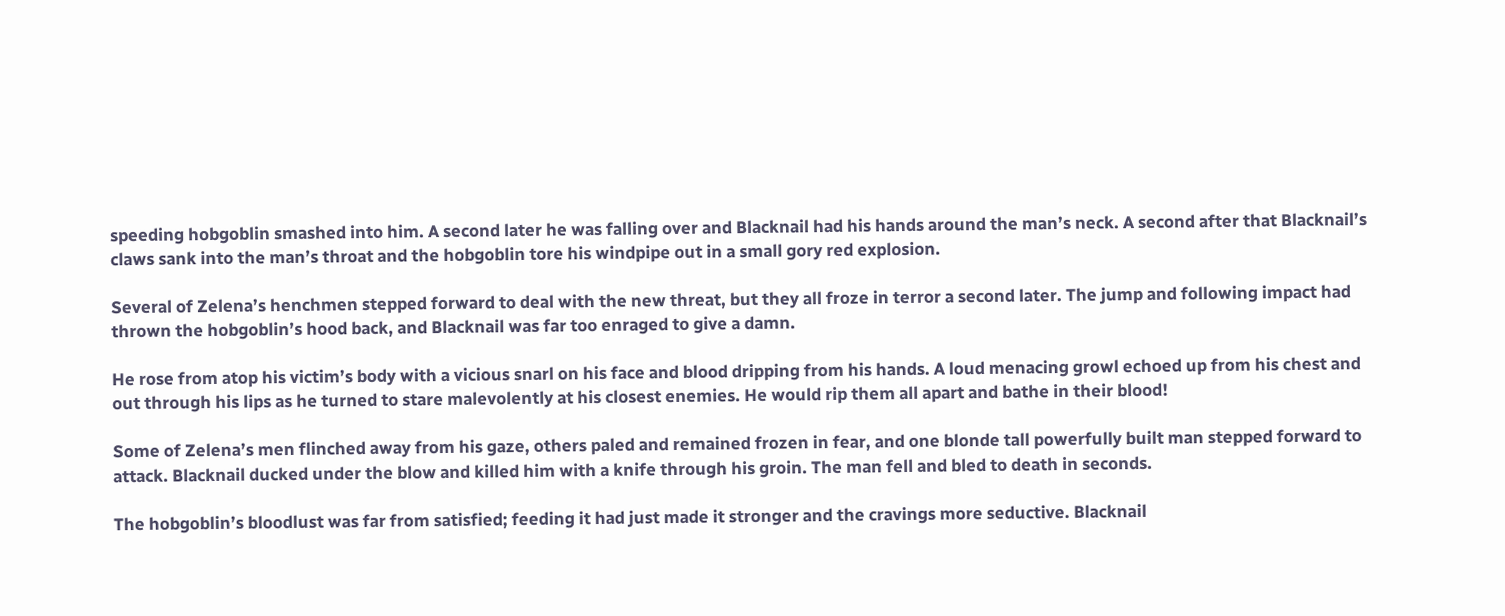speeding hobgoblin smashed into him. A second later he was falling over and Blacknail had his hands around the man’s neck. A second after that Blacknail’s claws sank into the man’s throat and the hobgoblin tore his windpipe out in a small gory red explosion.

Several of Zelena’s henchmen stepped forward to deal with the new threat, but they all froze in terror a second later. The jump and following impact had thrown the hobgoblin’s hood back, and Blacknail was far too enraged to give a damn.

He rose from atop his victim’s body with a vicious snarl on his face and blood dripping from his hands. A loud menacing growl echoed up from his chest and out through his lips as he turned to stare malevolently at his closest enemies. He would rip them all apart and bathe in their blood!

Some of Zelena’s men flinched away from his gaze, others paled and remained frozen in fear, and one blonde tall powerfully built man stepped forward to attack. Blacknail ducked under the blow and killed him with a knife through his groin. The man fell and bled to death in seconds.

The hobgoblin’s bloodlust was far from satisfied; feeding it had just made it stronger and the cravings more seductive. Blacknail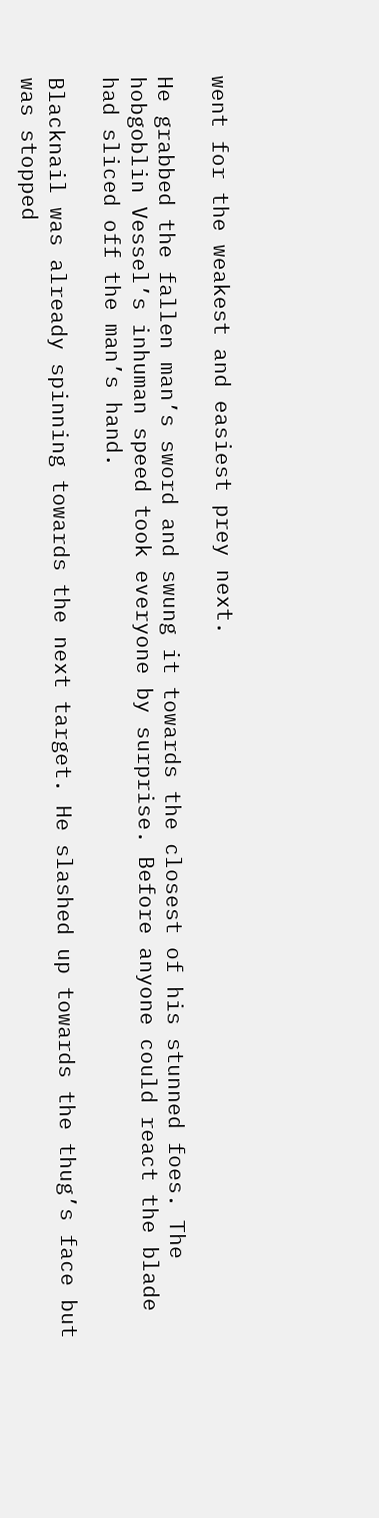went for the weakest and easiest prey next.

He grabbed the fallen man’s sword and swung it towards the closest of his stunned foes. The hobgoblin Vessel’s inhuman speed took everyone by surprise. Before anyone could react the blade had sliced off the man’s hand.

Blacknail was already spinning towards the next target. He slashed up towards the thug’s face but was stopped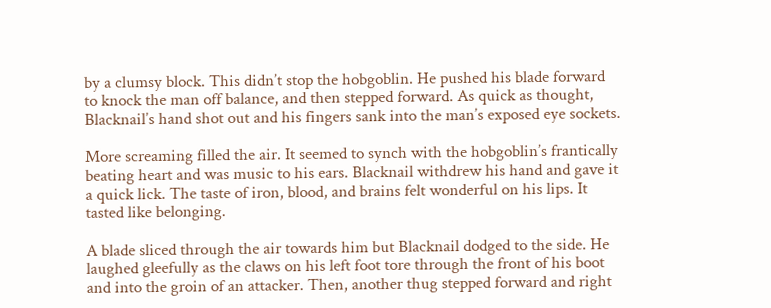by a clumsy block. This didn’t stop the hobgoblin. He pushed his blade forward to knock the man off balance, and then stepped forward. As quick as thought, Blacknail’s hand shot out and his fingers sank into the man’s exposed eye sockets.

More screaming filled the air. It seemed to synch with the hobgoblin’s frantically beating heart and was music to his ears. Blacknail withdrew his hand and gave it a quick lick. The taste of iron, blood, and brains felt wonderful on his lips. It tasted like belonging.

A blade sliced through the air towards him but Blacknail dodged to the side. He laughed gleefully as the claws on his left foot tore through the front of his boot and into the groin of an attacker. Then, another thug stepped forward and right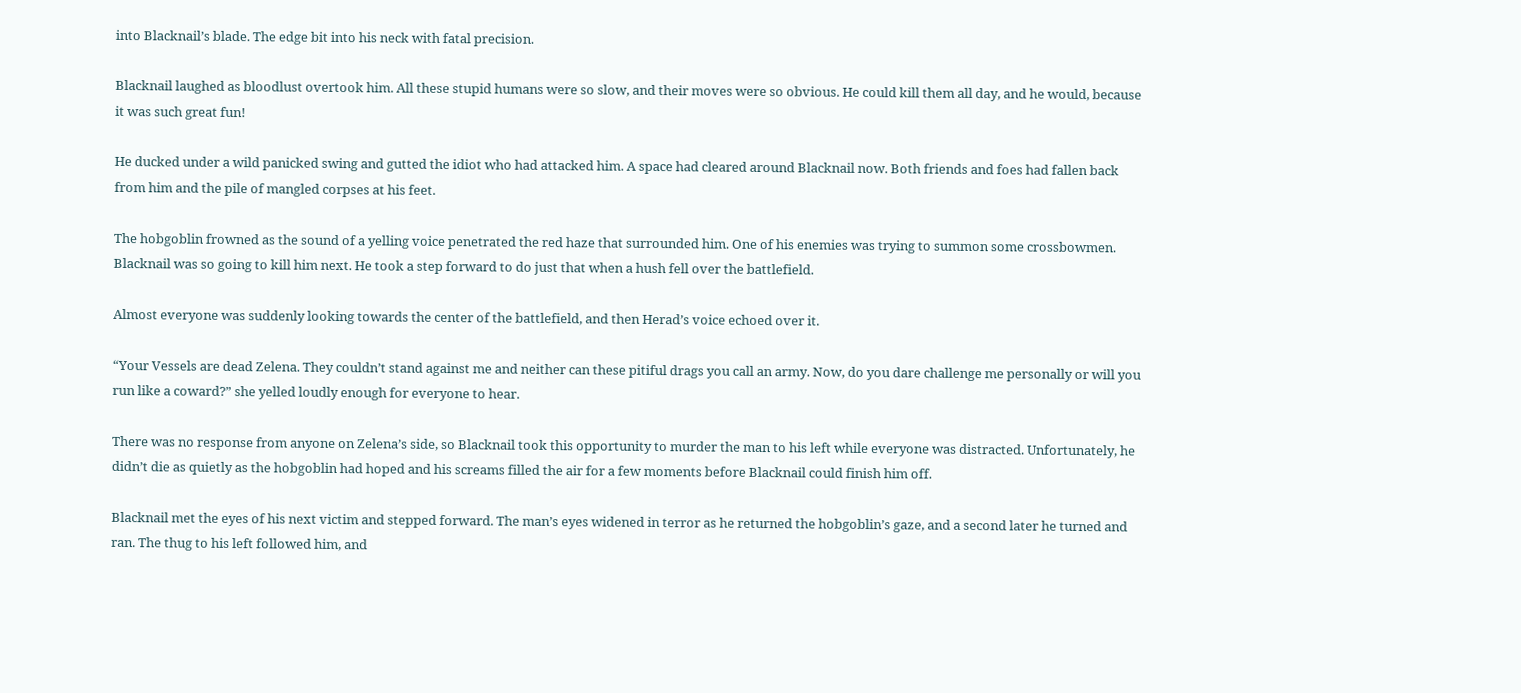into Blacknail’s blade. The edge bit into his neck with fatal precision.

Blacknail laughed as bloodlust overtook him. All these stupid humans were so slow, and their moves were so obvious. He could kill them all day, and he would, because it was such great fun!

He ducked under a wild panicked swing and gutted the idiot who had attacked him. A space had cleared around Blacknail now. Both friends and foes had fallen back from him and the pile of mangled corpses at his feet.

The hobgoblin frowned as the sound of a yelling voice penetrated the red haze that surrounded him. One of his enemies was trying to summon some crossbowmen. Blacknail was so going to kill him next. He took a step forward to do just that when a hush fell over the battlefield.

Almost everyone was suddenly looking towards the center of the battlefield, and then Herad’s voice echoed over it.

“Your Vessels are dead Zelena. They couldn’t stand against me and neither can these pitiful drags you call an army. Now, do you dare challenge me personally or will you run like a coward?” she yelled loudly enough for everyone to hear.

There was no response from anyone on Zelena’s side, so Blacknail took this opportunity to murder the man to his left while everyone was distracted. Unfortunately, he didn’t die as quietly as the hobgoblin had hoped and his screams filled the air for a few moments before Blacknail could finish him off.

Blacknail met the eyes of his next victim and stepped forward. The man’s eyes widened in terror as he returned the hobgoblin’s gaze, and a second later he turned and ran. The thug to his left followed him, and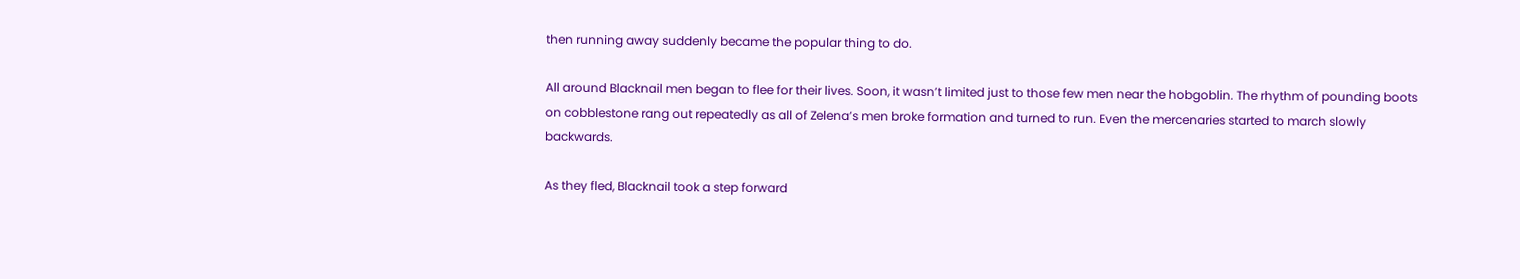then running away suddenly became the popular thing to do.

All around Blacknail men began to flee for their lives. Soon, it wasn’t limited just to those few men near the hobgoblin. The rhythm of pounding boots on cobblestone rang out repeatedly as all of Zelena’s men broke formation and turned to run. Even the mercenaries started to march slowly backwards.

As they fled, Blacknail took a step forward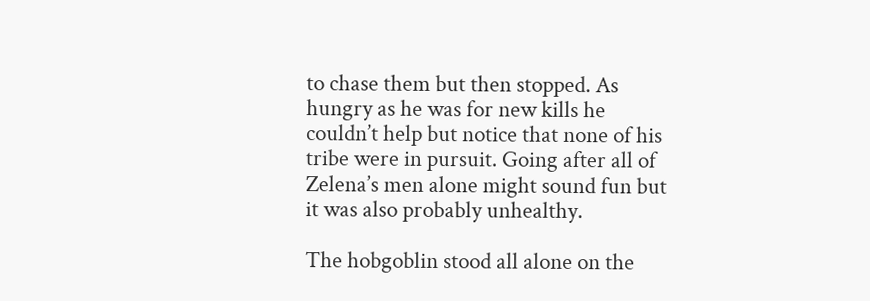to chase them but then stopped. As hungry as he was for new kills he couldn’t help but notice that none of his tribe were in pursuit. Going after all of Zelena’s men alone might sound fun but it was also probably unhealthy.

The hobgoblin stood all alone on the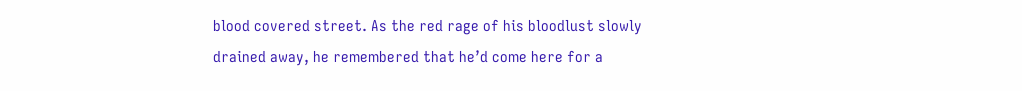blood covered street. As the red rage of his bloodlust slowly drained away, he remembered that he’d come here for a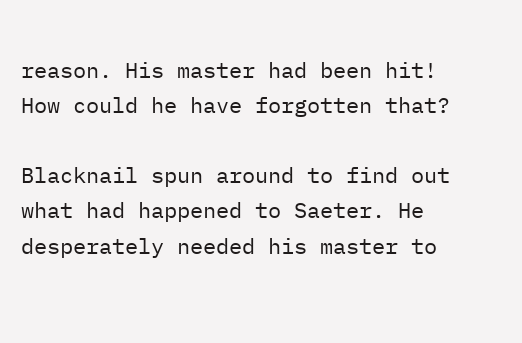reason. His master had been hit! How could he have forgotten that?

Blacknail spun around to find out what had happened to Saeter. He desperately needed his master to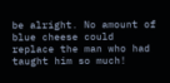be alright. No amount of blue cheese could replace the man who had taught him so much!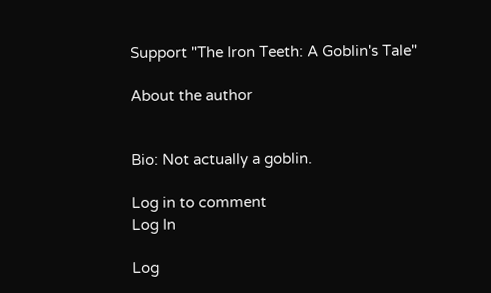Support "The Iron Teeth: A Goblin's Tale"

About the author


Bio: Not actually a goblin.

Log in to comment
Log In

Log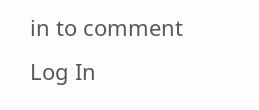in to comment
Log In